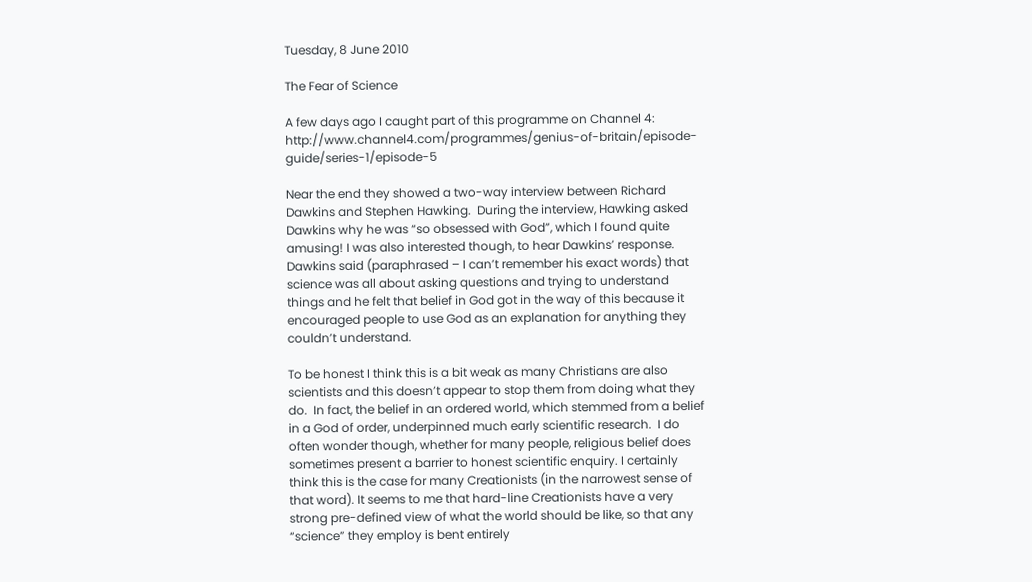Tuesday, 8 June 2010

The Fear of Science

A few days ago I caught part of this programme on Channel 4: http://www.channel4.com/programmes/genius-of-britain/episode-guide/series-1/episode-5

Near the end they showed a two-way interview between Richard Dawkins and Stephen Hawking.  During the interview, Hawking asked Dawkins why he was “so obsessed with God”, which I found quite amusing! I was also interested though, to hear Dawkins’ response. Dawkins said (paraphrased – I can’t remember his exact words) that science was all about asking questions and trying to understand things and he felt that belief in God got in the way of this because it encouraged people to use God as an explanation for anything they couldn’t understand.

To be honest I think this is a bit weak as many Christians are also scientists and this doesn’t appear to stop them from doing what they do.  In fact, the belief in an ordered world, which stemmed from a belief in a God of order, underpinned much early scientific research.  I do often wonder though, whether for many people, religious belief does sometimes present a barrier to honest scientific enquiry. I certainly think this is the case for many Creationists (in the narrowest sense of that word). It seems to me that hard-line Creationists have a very strong pre-defined view of what the world should be like, so that any “science” they employ is bent entirely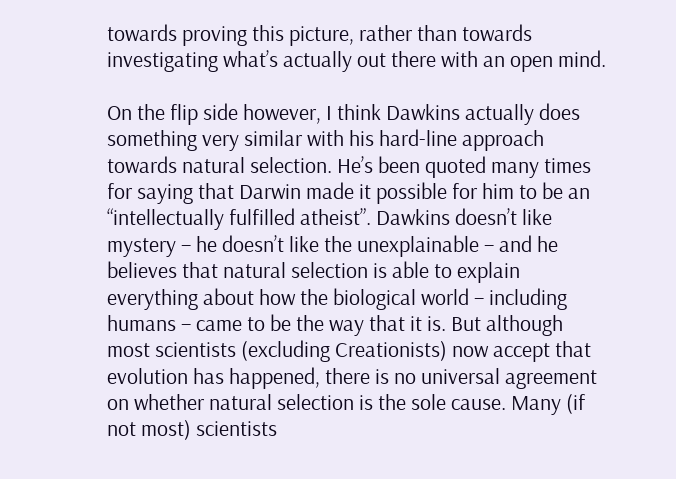towards proving this picture, rather than towards investigating what’s actually out there with an open mind.

On the flip side however, I think Dawkins actually does something very similar with his hard-line approach towards natural selection. He’s been quoted many times for saying that Darwin made it possible for him to be an “intellectually fulfilled atheist”. Dawkins doesn’t like mystery – he doesn’t like the unexplainable – and he believes that natural selection is able to explain everything about how the biological world – including humans – came to be the way that it is. But although most scientists (excluding Creationists) now accept that evolution has happened, there is no universal agreement on whether natural selection is the sole cause. Many (if not most) scientists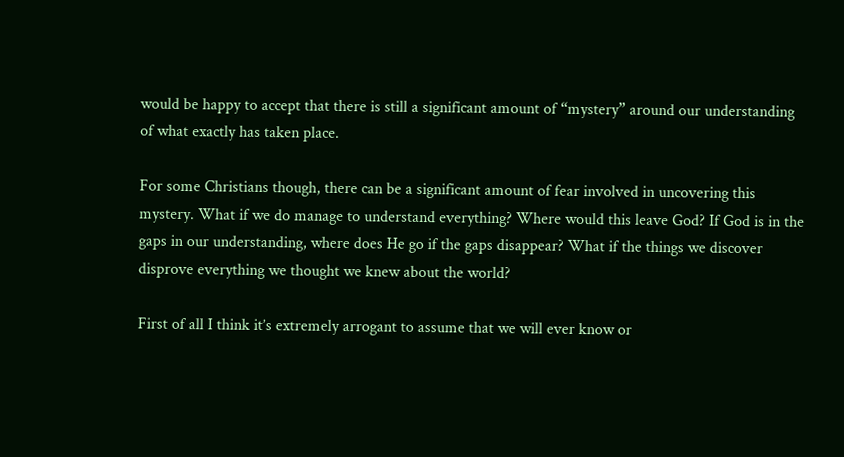would be happy to accept that there is still a significant amount of “mystery” around our understanding of what exactly has taken place.

For some Christians though, there can be a significant amount of fear involved in uncovering this mystery. What if we do manage to understand everything? Where would this leave God? If God is in the gaps in our understanding, where does He go if the gaps disappear? What if the things we discover disprove everything we thought we knew about the world?

First of all I think it’s extremely arrogant to assume that we will ever know or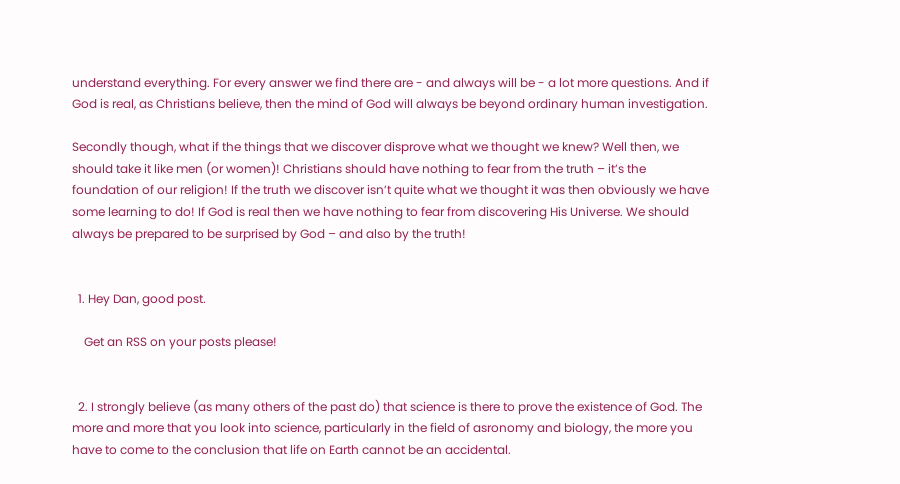understand everything. For every answer we find there are - and always will be - a lot more questions. And if God is real, as Christians believe, then the mind of God will always be beyond ordinary human investigation.

Secondly though, what if the things that we discover disprove what we thought we knew? Well then, we should take it like men (or women)! Christians should have nothing to fear from the truth – it’s the foundation of our religion! If the truth we discover isn’t quite what we thought it was then obviously we have some learning to do! If God is real then we have nothing to fear from discovering His Universe. We should always be prepared to be surprised by God – and also by the truth!


  1. Hey Dan, good post.

    Get an RSS on your posts please!


  2. I strongly believe (as many others of the past do) that science is there to prove the existence of God. The more and more that you look into science, particularly in the field of asronomy and biology, the more you have to come to the conclusion that life on Earth cannot be an accidental.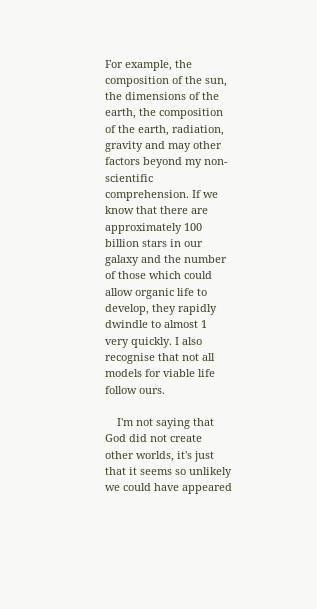For example, the composition of the sun, the dimensions of the earth, the composition of the earth, radiation, gravity and may other factors beyond my non-scientific comprehension. If we know that there are approximately 100 billion stars in our galaxy and the number of those which could allow organic life to develop, they rapidly dwindle to almost 1 very quickly. I also recognise that not all models for viable life follow ours.

    I'm not saying that God did not create other worlds, it's just that it seems so unlikely we could have appeared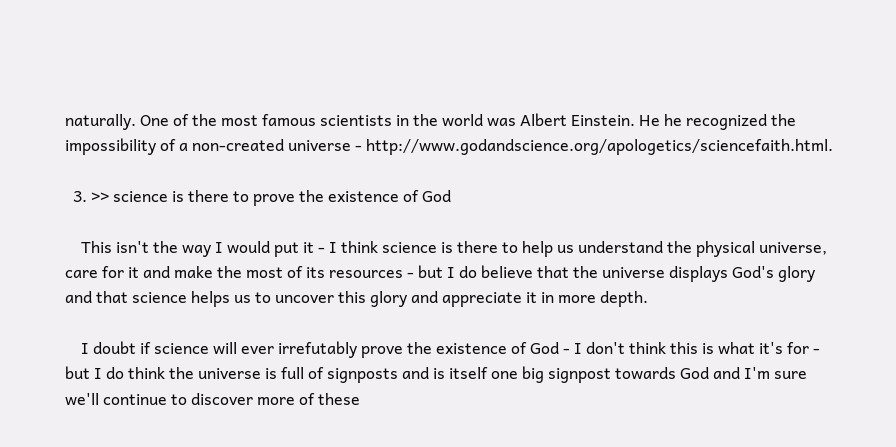naturally. One of the most famous scientists in the world was Albert Einstein. He he recognized the impossibility of a non-created universe - http://www.godandscience.org/apologetics/sciencefaith.html.

  3. >> science is there to prove the existence of God

    This isn't the way I would put it - I think science is there to help us understand the physical universe, care for it and make the most of its resources - but I do believe that the universe displays God's glory and that science helps us to uncover this glory and appreciate it in more depth.

    I doubt if science will ever irrefutably prove the existence of God - I don't think this is what it's for - but I do think the universe is full of signposts and is itself one big signpost towards God and I'm sure we'll continue to discover more of these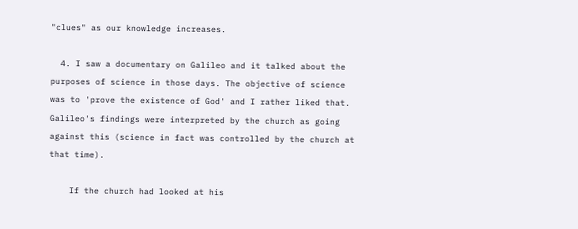"clues" as our knowledge increases.

  4. I saw a documentary on Galileo and it talked about the purposes of science in those days. The objective of science was to 'prove the existence of God' and I rather liked that. Galileo's findings were interpreted by the church as going against this (science in fact was controlled by the church at that time).

    If the church had looked at his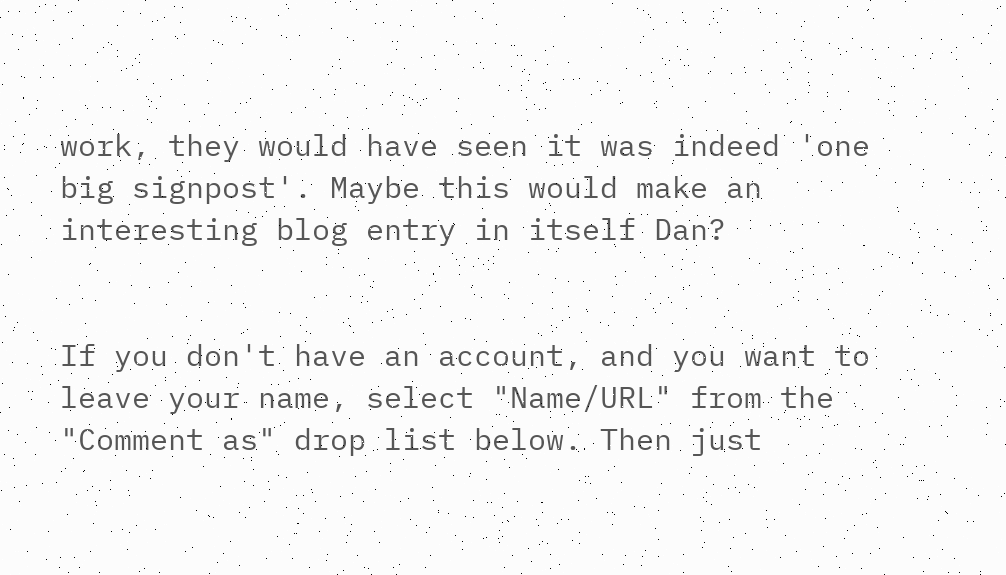work, they would have seen it was indeed 'one big signpost'. Maybe this would make an interesting blog entry in itself Dan?


If you don't have an account, and you want to leave your name, select "Name/URL" from the "Comment as" drop list below. Then just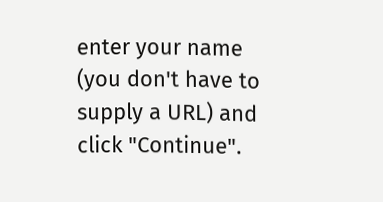enter your name (you don't have to supply a URL) and click "Continue".